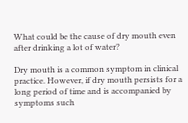What could be the cause of dry mouth even after drinking a lot of water?

Dry mouth is a common symptom in clinical practice. However, if dry mouth persists for a long period of time and is accompanied by symptoms such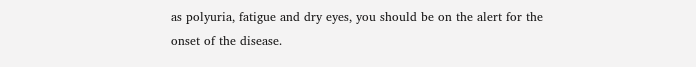as polyuria, fatigue and dry eyes, you should be on the alert for the onset of the disease.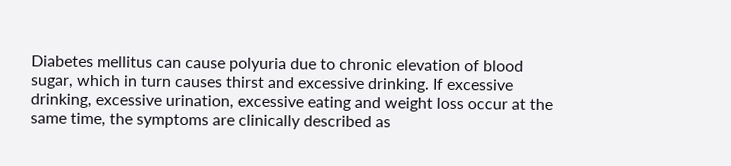Diabetes mellitus can cause polyuria due to chronic elevation of blood sugar, which in turn causes thirst and excessive drinking. If excessive drinking, excessive urination, excessive eating and weight loss occur at the same time, the symptoms are clinically described as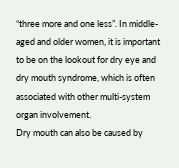“three more and one less”. In middle-aged and older women, it is important to be on the lookout for dry eye and dry mouth syndrome, which is often associated with other multi-system organ involvement.
Dry mouth can also be caused by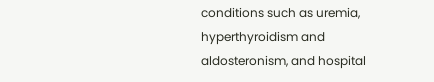conditions such as uremia, hyperthyroidism and aldosteronism, and hospital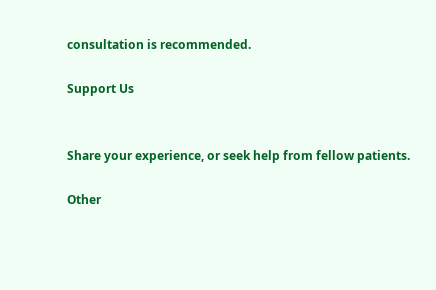consultation is recommended.

Support Us


Share your experience, or seek help from fellow patients.

Other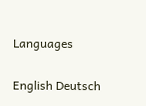Languages

English Deutsch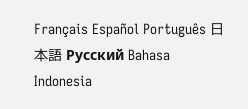Français Español Português 日本語 Русский Bahasa Indonesia